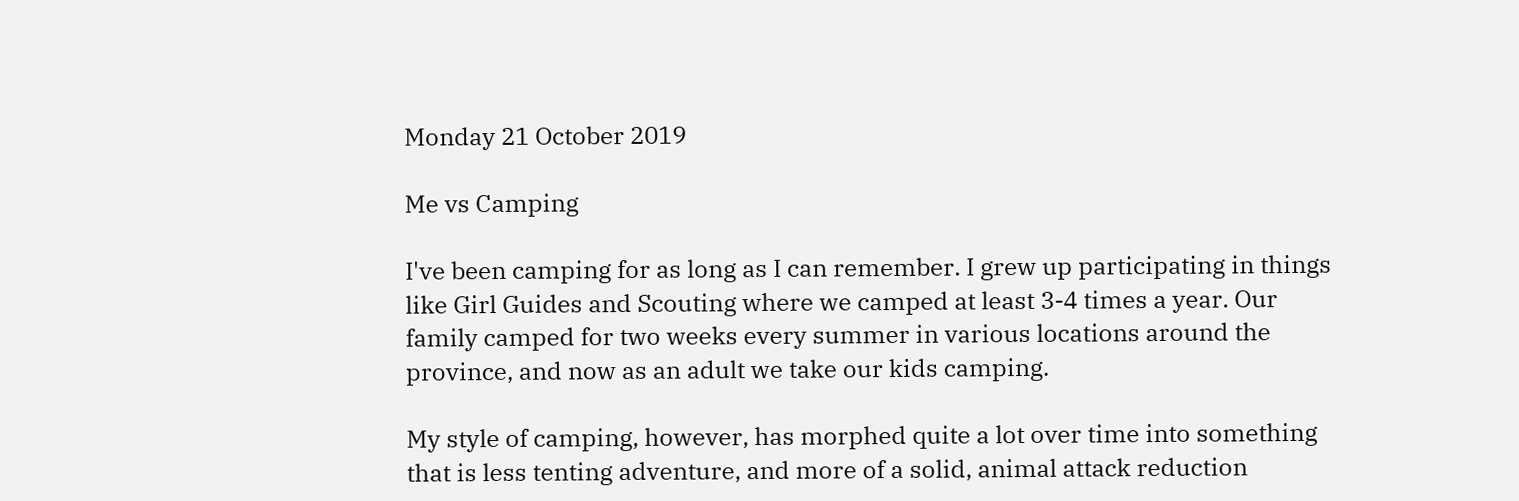Monday 21 October 2019

Me vs Camping

I've been camping for as long as I can remember. I grew up participating in things like Girl Guides and Scouting where we camped at least 3-4 times a year. Our family camped for two weeks every summer in various locations around the province, and now as an adult we take our kids camping.

My style of camping, however, has morphed quite a lot over time into something that is less tenting adventure, and more of a solid, animal attack reduction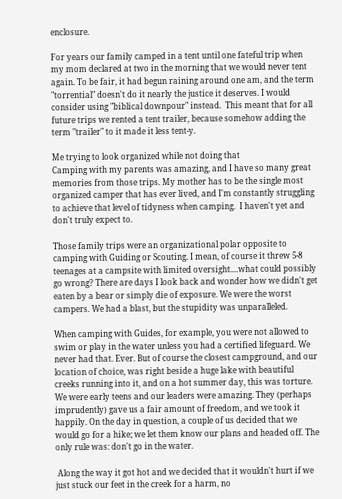enclosure.

For years our family camped in a tent until one fateful trip when my mom declared at two in the morning that we would never tent again. To be fair, it had begun raining around one am, and the term "torrential" doesn't do it nearly the justice it deserves. I would consider using "biblical downpour" instead.  This meant that for all future trips we rented a tent trailer, because somehow adding the term "trailer" to it made it less tent-y.

Me trying to look organized while not doing that
Camping with my parents was amazing, and I have so many great memories from those trips. My mother has to be the single most organized camper that has ever lived, and I'm constantly struggling to achieve that level of tidyness when camping.  I haven't yet and don't truly expect to.

Those family trips were an organizational polar opposite to camping with Guiding or Scouting. I mean, of course it threw 5-8 teenages at a campsite with limited oversight....what could possibly go wrong? There are days I look back and wonder how we didn't get eaten by a bear or simply die of exposure. We were the worst campers. We had a blast, but the stupidity was unparalleled.

When camping with Guides, for example, you were not allowed to swim or play in the water unless you had a certified lifeguard. We never had that. Ever. But of course the closest campground, and our location of choice, was right beside a huge lake with beautiful creeks running into it, and on a hot summer day, this was torture. We were early teens and our leaders were amazing. They (perhaps imprudently) gave us a fair amount of freedom, and we took it happily. On the day in question, a couple of us decided that we would go for a hike; we let them know our plans and headed off. The only rule was: don't go in the water.

 Along the way it got hot and we decided that it wouldn't hurt if we just stuck our feet in the creek for a harm, no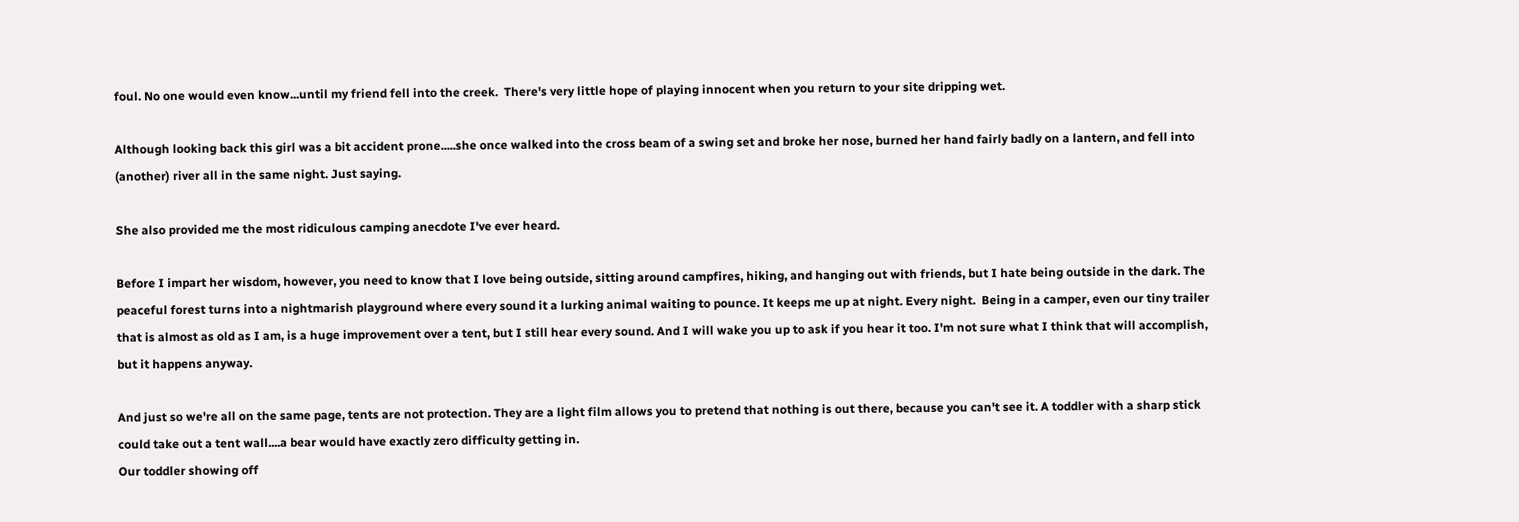foul. No one would even know...until my friend fell into the creek.  There's very little hope of playing innocent when you return to your site dripping wet.

Although looking back this girl was a bit accident prone.....she once walked into the cross beam of a swing set and broke her nose, burned her hand fairly badly on a lantern, and fell into (another) river all in the same night. Just saying.

She also provided me the most ridiculous camping anecdote I've ever heard.

Before I impart her wisdom, however, you need to know that I love being outside, sitting around campfires, hiking, and hanging out with friends, but I hate being outside in the dark. The peaceful forest turns into a nightmarish playground where every sound it a lurking animal waiting to pounce. It keeps me up at night. Every night.  Being in a camper, even our tiny trailer that is almost as old as I am, is a huge improvement over a tent, but I still hear every sound. And I will wake you up to ask if you hear it too. I'm not sure what I think that will accomplish, but it happens anyway.

And just so we're all on the same page, tents are not protection. They are a light film allows you to pretend that nothing is out there, because you can't see it. A toddler with a sharp stick could take out a tent wall....a bear would have exactly zero difficulty getting in.
Our toddler showing off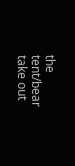the tent/bear take out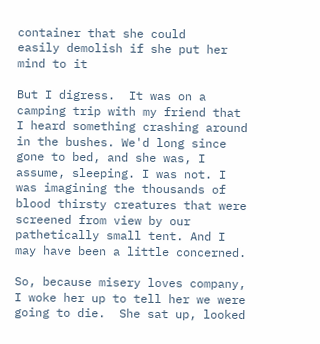container that she could
easily demolish if she put her mind to it

But I digress.  It was on a camping trip with my friend that I heard something crashing around in the bushes. We'd long since gone to bed, and she was, I assume, sleeping. I was not. I was imagining the thousands of blood thirsty creatures that were screened from view by our pathetically small tent. And I may have been a little concerned.

So, because misery loves company, I woke her up to tell her we were going to die.  She sat up, looked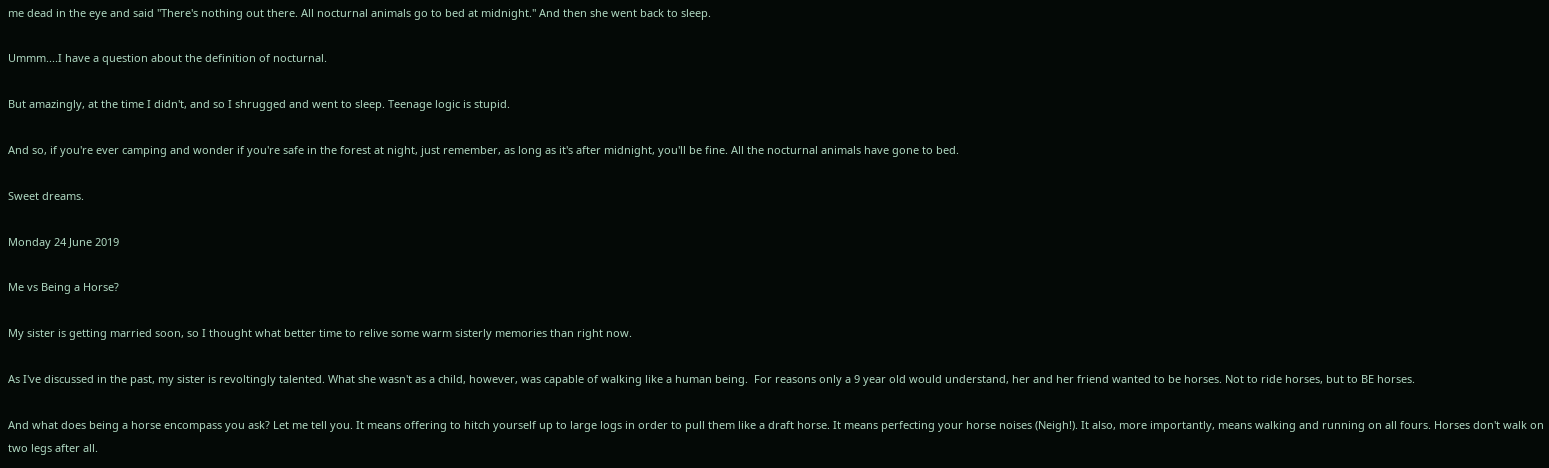me dead in the eye and said "There's nothing out there. All nocturnal animals go to bed at midnight." And then she went back to sleep.

Ummm....I have a question about the definition of nocturnal.

But amazingly, at the time I didn't, and so I shrugged and went to sleep. Teenage logic is stupid.

And so, if you're ever camping and wonder if you're safe in the forest at night, just remember, as long as it's after midnight, you'll be fine. All the nocturnal animals have gone to bed.

Sweet dreams.

Monday 24 June 2019

Me vs Being a Horse?

My sister is getting married soon, so I thought what better time to relive some warm sisterly memories than right now.

As I've discussed in the past, my sister is revoltingly talented. What she wasn't as a child, however, was capable of walking like a human being.  For reasons only a 9 year old would understand, her and her friend wanted to be horses. Not to ride horses, but to BE horses.

And what does being a horse encompass you ask? Let me tell you. It means offering to hitch yourself up to large logs in order to pull them like a draft horse. It means perfecting your horse noises (Neigh!). It also, more importantly, means walking and running on all fours. Horses don't walk on two legs after all.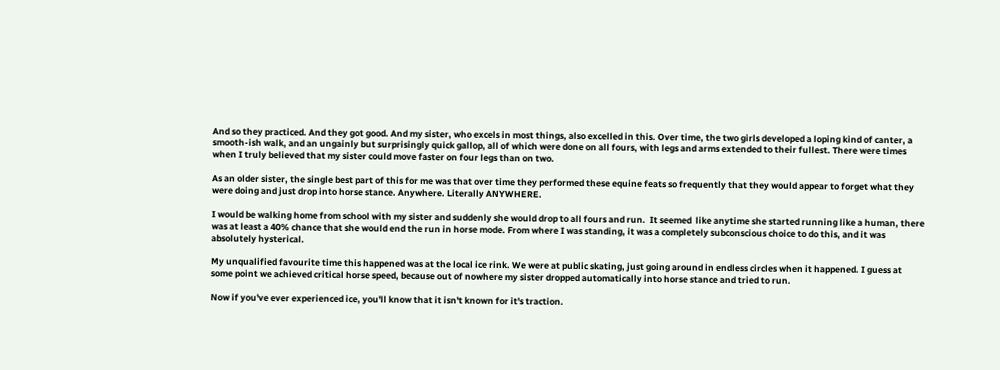And so they practiced. And they got good. And my sister, who excels in most things, also excelled in this. Over time, the two girls developed a loping kind of canter, a smooth-ish walk, and an ungainly but surprisingly quick gallop, all of which were done on all fours, with legs and arms extended to their fullest. There were times when I truly believed that my sister could move faster on four legs than on two.

As an older sister, the single best part of this for me was that over time they performed these equine feats so frequently that they would appear to forget what they were doing and just drop into horse stance. Anywhere. Literally ANYWHERE.

I would be walking home from school with my sister and suddenly she would drop to all fours and run.  It seemed  like anytime she started running like a human, there was at least a 40% chance that she would end the run in horse mode. From where I was standing, it was a completely subconscious choice to do this, and it was absolutely hysterical.

My unqualified favourite time this happened was at the local ice rink. We were at public skating, just going around in endless circles when it happened. I guess at some point we achieved critical horse speed, because out of nowhere my sister dropped automatically into horse stance and tried to run.

Now if you've ever experienced ice, you'll know that it isn't known for it's traction.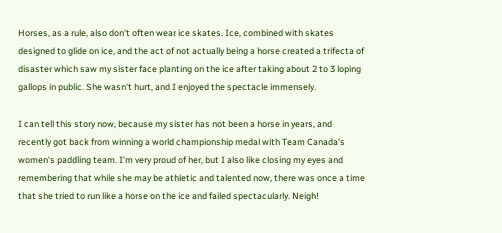Horses, as a rule, also don't often wear ice skates. Ice, combined with skates designed to glide on ice, and the act of not actually being a horse created a trifecta of disaster which saw my sister face planting on the ice after taking about 2 to 3 loping gallops in public. She wasn't hurt, and I enjoyed the spectacle immensely.

I can tell this story now, because my sister has not been a horse in years, and recently got back from winning a world championship medal with Team Canada's women's paddling team. I'm very proud of her, but I also like closing my eyes and remembering that while she may be athletic and talented now, there was once a time that she tried to run like a horse on the ice and failed spectacularly. Neigh!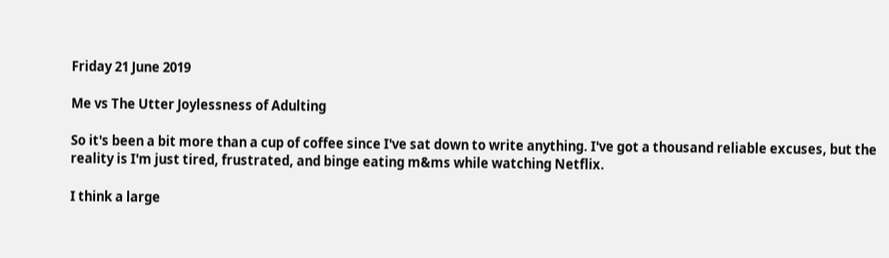Friday 21 June 2019

Me vs The Utter Joylessness of Adulting

So it's been a bit more than a cup of coffee since I've sat down to write anything. I've got a thousand reliable excuses, but the reality is I'm just tired, frustrated, and binge eating m&ms while watching Netflix.

I think a large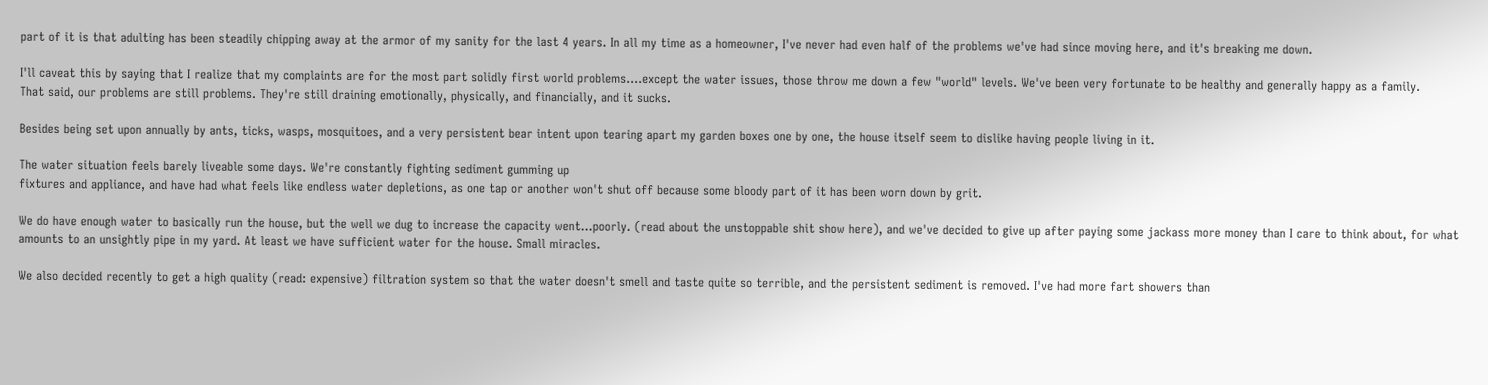part of it is that adulting has been steadily chipping away at the armor of my sanity for the last 4 years. In all my time as a homeowner, I've never had even half of the problems we've had since moving here, and it's breaking me down.

I'll caveat this by saying that I realize that my complaints are for the most part solidly first world problems....except the water issues, those throw me down a few "world" levels. We've been very fortunate to be healthy and generally happy as a family.
That said, our problems are still problems. They're still draining emotionally, physically, and financially, and it sucks.

Besides being set upon annually by ants, ticks, wasps, mosquitoes, and a very persistent bear intent upon tearing apart my garden boxes one by one, the house itself seem to dislike having people living in it.

The water situation feels barely liveable some days. We're constantly fighting sediment gumming up
fixtures and appliance, and have had what feels like endless water depletions, as one tap or another won't shut off because some bloody part of it has been worn down by grit.

We do have enough water to basically run the house, but the well we dug to increase the capacity went...poorly. (read about the unstoppable shit show here), and we've decided to give up after paying some jackass more money than I care to think about, for what amounts to an unsightly pipe in my yard. At least we have sufficient water for the house. Small miracles.

We also decided recently to get a high quality (read: expensive) filtration system so that the water doesn't smell and taste quite so terrible, and the persistent sediment is removed. I've had more fart showers than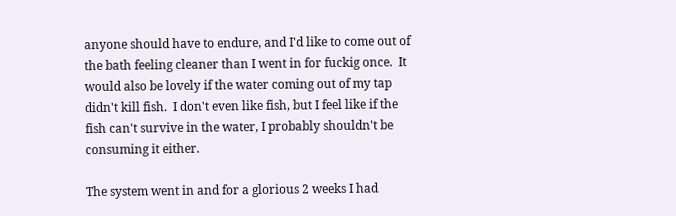anyone should have to endure, and I'd like to come out of the bath feeling cleaner than I went in for fuckig once.  It would also be lovely if the water coming out of my tap didn't kill fish.  I don't even like fish, but I feel like if the fish can't survive in the water, I probably shouldn't be consuming it either.

The system went in and for a glorious 2 weeks I had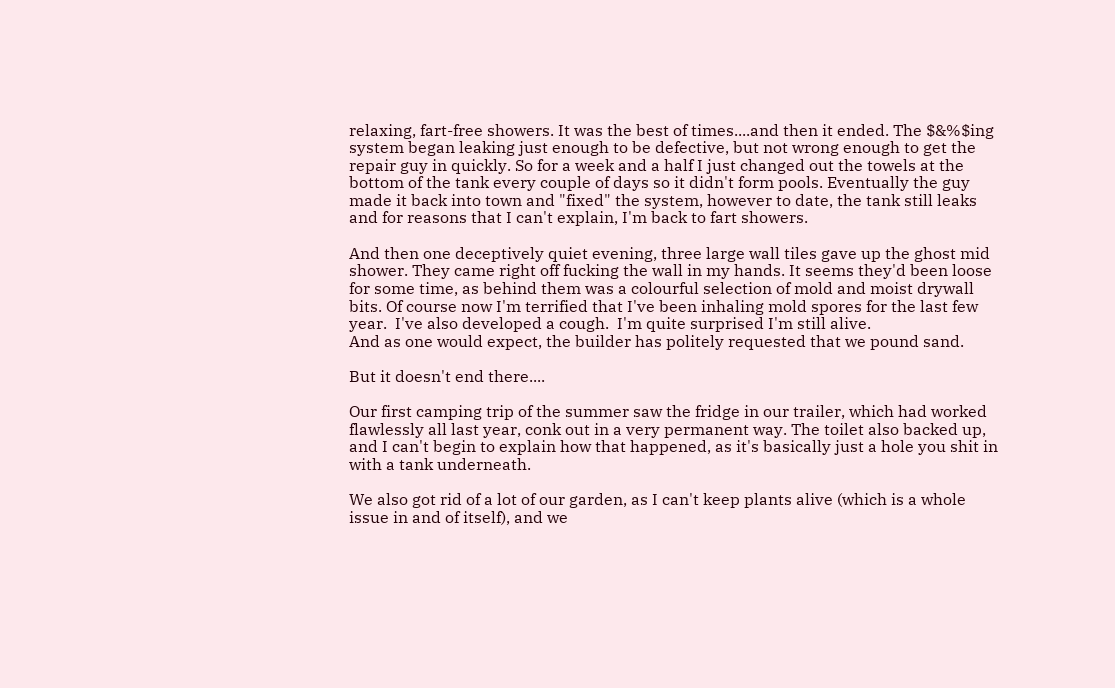relaxing, fart-free showers. It was the best of times....and then it ended. The $&%$ing system began leaking just enough to be defective, but not wrong enough to get the repair guy in quickly. So for a week and a half I just changed out the towels at the bottom of the tank every couple of days so it didn't form pools. Eventually the guy made it back into town and "fixed" the system, however to date, the tank still leaks and for reasons that I can't explain, I'm back to fart showers.

And then one deceptively quiet evening, three large wall tiles gave up the ghost mid shower. They came right off fucking the wall in my hands. It seems they'd been loose for some time, as behind them was a colourful selection of mold and moist drywall bits. Of course now I'm terrified that I've been inhaling mold spores for the last few year.  I've also developed a cough.  I'm quite surprised I'm still alive.
And as one would expect, the builder has politely requested that we pound sand.

But it doesn't end there....

Our first camping trip of the summer saw the fridge in our trailer, which had worked flawlessly all last year, conk out in a very permanent way. The toilet also backed up, and I can't begin to explain how that happened, as it's basically just a hole you shit in with a tank underneath.

We also got rid of a lot of our garden, as I can't keep plants alive (which is a whole issue in and of itself), and we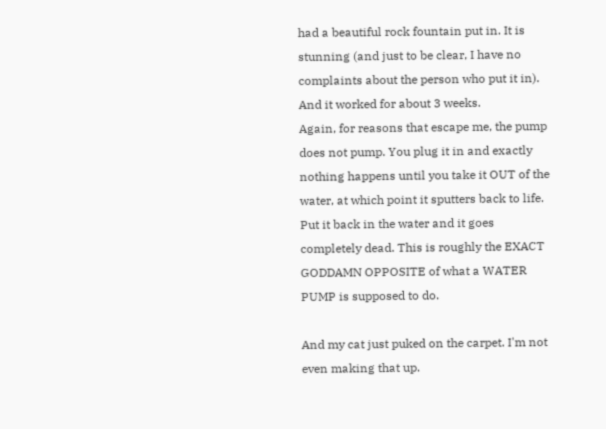had a beautiful rock fountain put in. It is stunning (and just to be clear, I have no complaints about the person who put it in).
And it worked for about 3 weeks.
Again, for reasons that escape me, the pump does not pump. You plug it in and exactly nothing happens until you take it OUT of the water, at which point it sputters back to life. Put it back in the water and it goes completely dead. This is roughly the EXACT GODDAMN OPPOSITE of what a WATER PUMP is supposed to do.

And my cat just puked on the carpet. I'm not even making that up.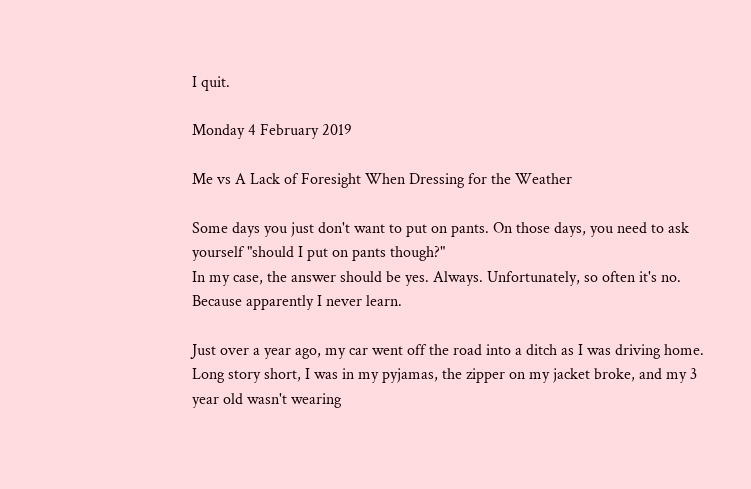I quit.

Monday 4 February 2019

Me vs A Lack of Foresight When Dressing for the Weather

Some days you just don't want to put on pants. On those days, you need to ask yourself "should I put on pants though?"
In my case, the answer should be yes. Always. Unfortunately, so often it's no. Because apparently I never learn.

Just over a year ago, my car went off the road into a ditch as I was driving home. Long story short, I was in my pyjamas, the zipper on my jacket broke, and my 3 year old wasn't wearing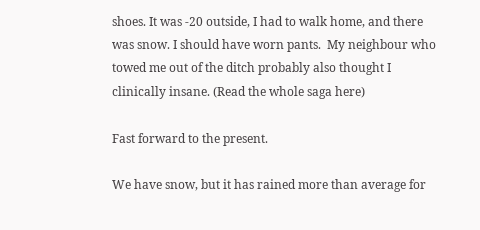shoes. It was -20 outside, I had to walk home, and there was snow. I should have worn pants.  My neighbour who towed me out of the ditch probably also thought I clinically insane. (Read the whole saga here)

Fast forward to the present.

We have snow, but it has rained more than average for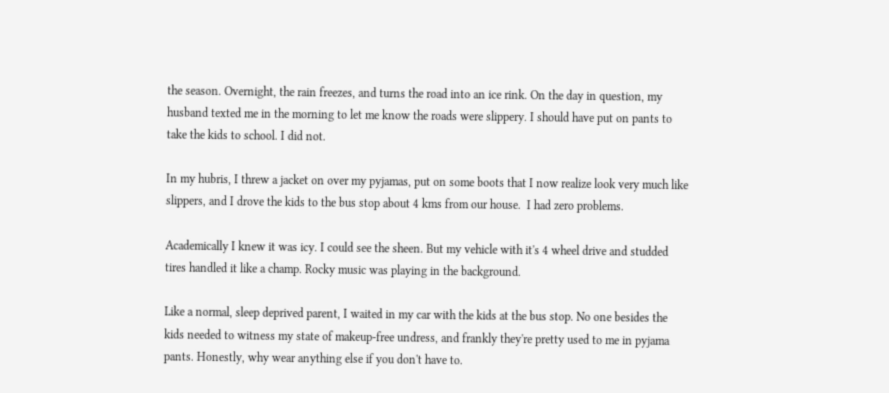the season. Overnight, the rain freezes, and turns the road into an ice rink. On the day in question, my husband texted me in the morning to let me know the roads were slippery. I should have put on pants to take the kids to school. I did not.

In my hubris, I threw a jacket on over my pyjamas, put on some boots that I now realize look very much like slippers, and I drove the kids to the bus stop about 4 kms from our house.  I had zero problems.

Academically I knew it was icy. I could see the sheen. But my vehicle with it's 4 wheel drive and studded tires handled it like a champ. Rocky music was playing in the background.

Like a normal, sleep deprived parent, I waited in my car with the kids at the bus stop. No one besides the kids needed to witness my state of makeup-free undress, and frankly they're pretty used to me in pyjama pants. Honestly, why wear anything else if you don't have to.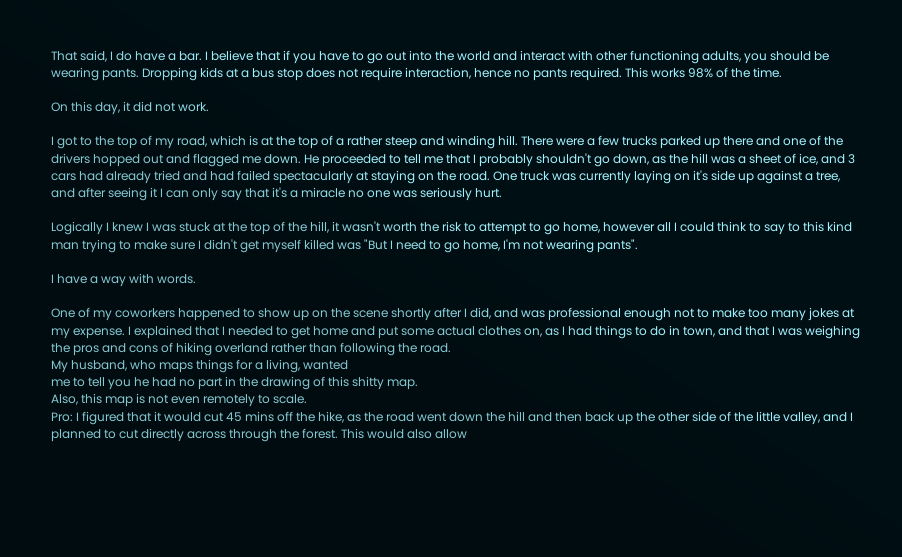That said, I do have a bar. I believe that if you have to go out into the world and interact with other functioning adults, you should be wearing pants. Dropping kids at a bus stop does not require interaction, hence no pants required. This works 98% of the time.

On this day, it did not work.

I got to the top of my road, which is at the top of a rather steep and winding hill. There were a few trucks parked up there and one of the drivers hopped out and flagged me down. He proceeded to tell me that I probably shouldn't go down, as the hill was a sheet of ice, and 3 cars had already tried and had failed spectacularly at staying on the road. One truck was currently laying on it's side up against a tree, and after seeing it I can only say that it's a miracle no one was seriously hurt.

Logically I knew I was stuck at the top of the hill, it wasn't worth the risk to attempt to go home, however all I could think to say to this kind man trying to make sure I didn't get myself killed was "But I need to go home, I'm not wearing pants".

I have a way with words.

One of my coworkers happened to show up on the scene shortly after I did, and was professional enough not to make too many jokes at my expense. I explained that I needed to get home and put some actual clothes on, as I had things to do in town, and that I was weighing the pros and cons of hiking overland rather than following the road.
My husband, who maps things for a living, wanted
me to tell you he had no part in the drawing of this shitty map.
Also, this map is not even remotely to scale.
Pro: I figured that it would cut 45 mins off the hike, as the road went down the hill and then back up the other side of the little valley, and I planned to cut directly across through the forest. This would also allow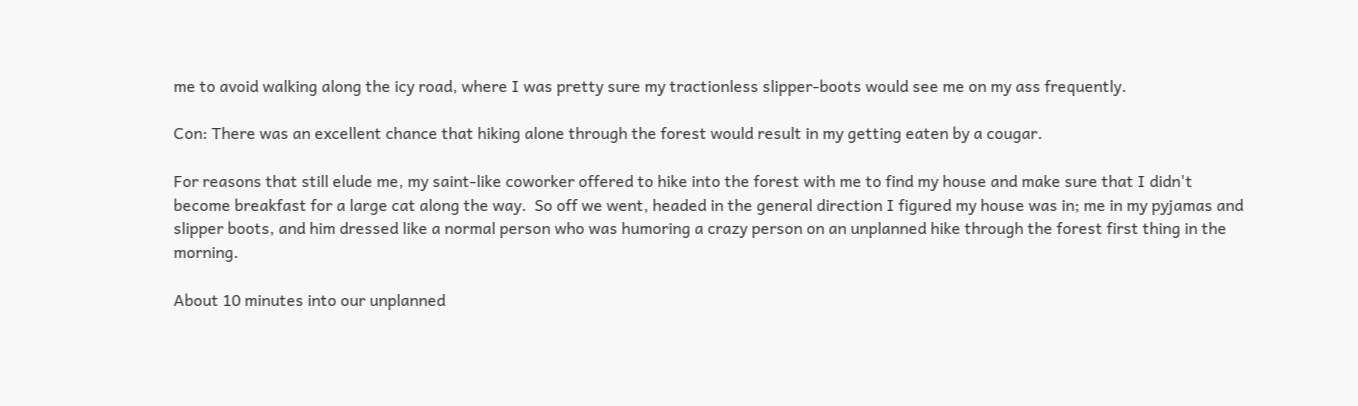me to avoid walking along the icy road, where I was pretty sure my tractionless slipper-boots would see me on my ass frequently.

Con: There was an excellent chance that hiking alone through the forest would result in my getting eaten by a cougar.

For reasons that still elude me, my saint-like coworker offered to hike into the forest with me to find my house and make sure that I didn't become breakfast for a large cat along the way.  So off we went, headed in the general direction I figured my house was in; me in my pyjamas and slipper boots, and him dressed like a normal person who was humoring a crazy person on an unplanned hike through the forest first thing in the morning.

About 10 minutes into our unplanned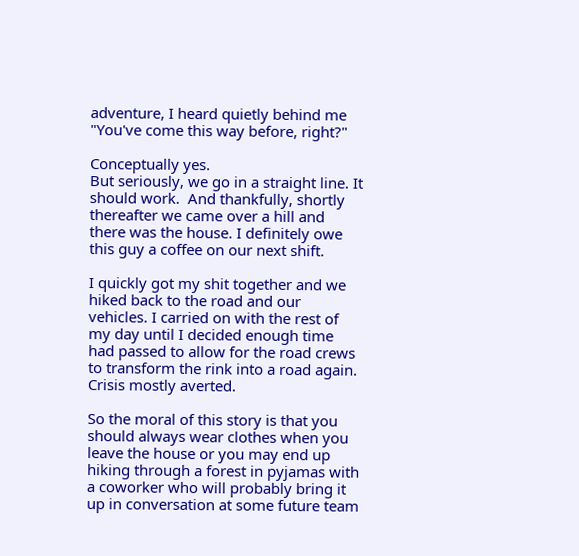adventure, I heard quietly behind me "You've come this way before, right?"

Conceptually yes.
But seriously, we go in a straight line. It should work.  And thankfully, shortly thereafter we came over a hill and there was the house. I definitely owe this guy a coffee on our next shift.

I quickly got my shit together and we hiked back to the road and our vehicles. I carried on with the rest of my day until I decided enough time had passed to allow for the road crews to transform the rink into a road again. Crisis mostly averted.

So the moral of this story is that you should always wear clothes when you leave the house or you may end up hiking through a forest in pyjamas with a coworker who will probably bring it up in conversation at some future team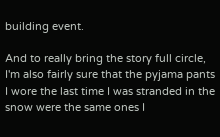building event.

And to really bring the story full circle, I'm also fairly sure that the pyjama pants I wore the last time I was stranded in the snow were the same ones I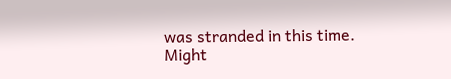was stranded in this time. Might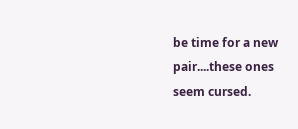be time for a new pair....these ones seem cursed.